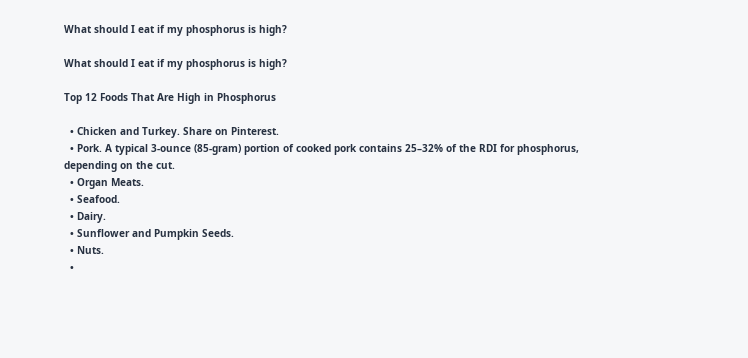What should I eat if my phosphorus is high?

What should I eat if my phosphorus is high?

Top 12 Foods That Are High in Phosphorus

  • Chicken and Turkey. Share on Pinterest.
  • Pork. A typical 3-ounce (85-gram) portion of cooked pork contains 25–32% of the RDI for phosphorus, depending on the cut.
  • Organ Meats.
  • Seafood.
  • Dairy.
  • Sunflower and Pumpkin Seeds.
  • Nuts.
  •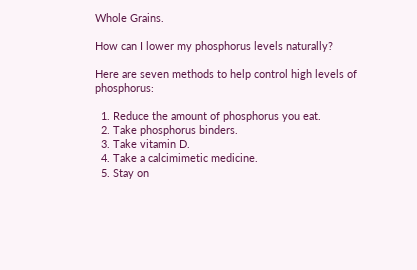Whole Grains.

How can I lower my phosphorus levels naturally?

Here are seven methods to help control high levels of phosphorus:

  1. Reduce the amount of phosphorus you eat.
  2. Take phosphorus binders.
  3. Take vitamin D.
  4. Take a calcimimetic medicine.
  5. Stay on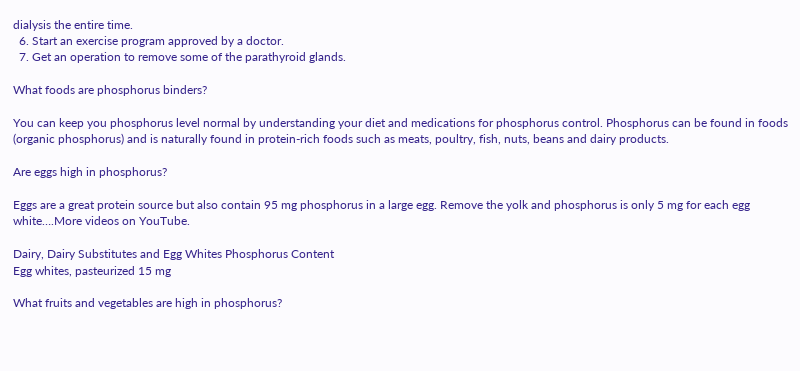dialysis the entire time.
  6. Start an exercise program approved by a doctor.
  7. Get an operation to remove some of the parathyroid glands.

What foods are phosphorus binders?

You can keep you phosphorus level normal by understanding your diet and medications for phosphorus control. Phosphorus can be found in foods (organic phosphorus) and is naturally found in protein-rich foods such as meats, poultry, fish, nuts, beans and dairy products.

Are eggs high in phosphorus?

Eggs are a great protein source but also contain 95 mg phosphorus in a large egg. Remove the yolk and phosphorus is only 5 mg for each egg white….More videos on YouTube.

Dairy, Dairy Substitutes and Egg Whites Phosphorus Content
Egg whites, pasteurized 15 mg

What fruits and vegetables are high in phosphorus?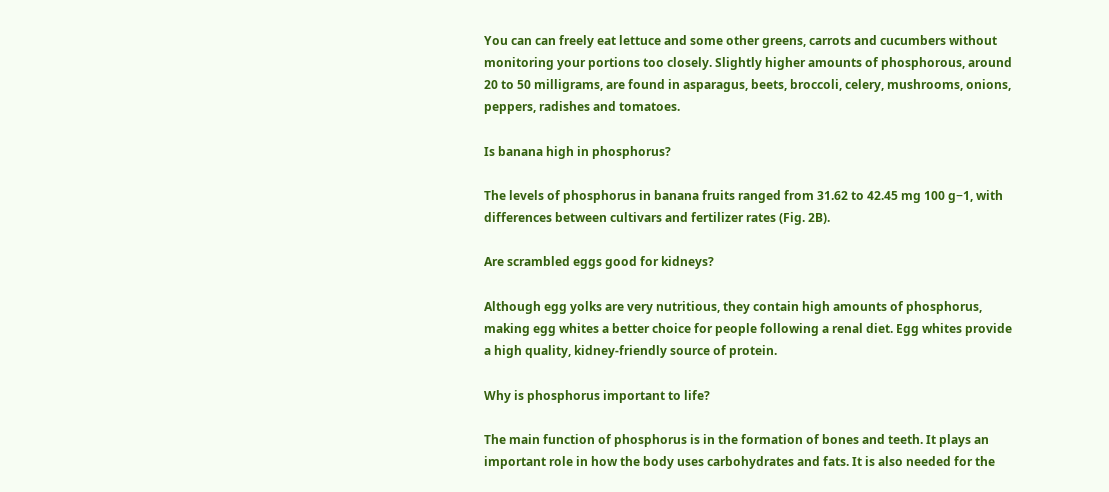You can can freely eat lettuce and some other greens, carrots and cucumbers without monitoring your portions too closely. Slightly higher amounts of phosphorous, around 20 to 50 milligrams, are found in asparagus, beets, broccoli, celery, mushrooms, onions, peppers, radishes and tomatoes.

Is banana high in phosphorus?

The levels of phosphorus in banana fruits ranged from 31.62 to 42.45 mg 100 g−1, with differences between cultivars and fertilizer rates (Fig. 2B).

Are scrambled eggs good for kidneys?

Although egg yolks are very nutritious, they contain high amounts of phosphorus, making egg whites a better choice for people following a renal diet. Egg whites provide a high quality, kidney-friendly source of protein.

Why is phosphorus important to life?

The main function of phosphorus is in the formation of bones and teeth. It plays an important role in how the body uses carbohydrates and fats. It is also needed for the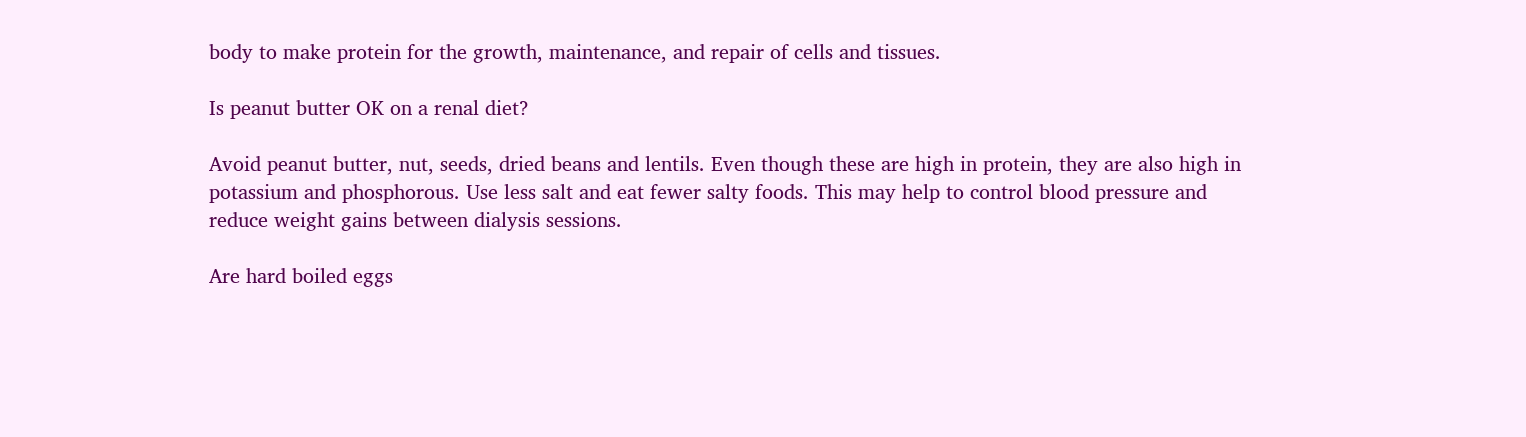body to make protein for the growth, maintenance, and repair of cells and tissues.

Is peanut butter OK on a renal diet?

Avoid peanut butter, nut, seeds, dried beans and lentils. Even though these are high in protein, they are also high in potassium and phosphorous. Use less salt and eat fewer salty foods. This may help to control blood pressure and reduce weight gains between dialysis sessions.

Are hard boiled eggs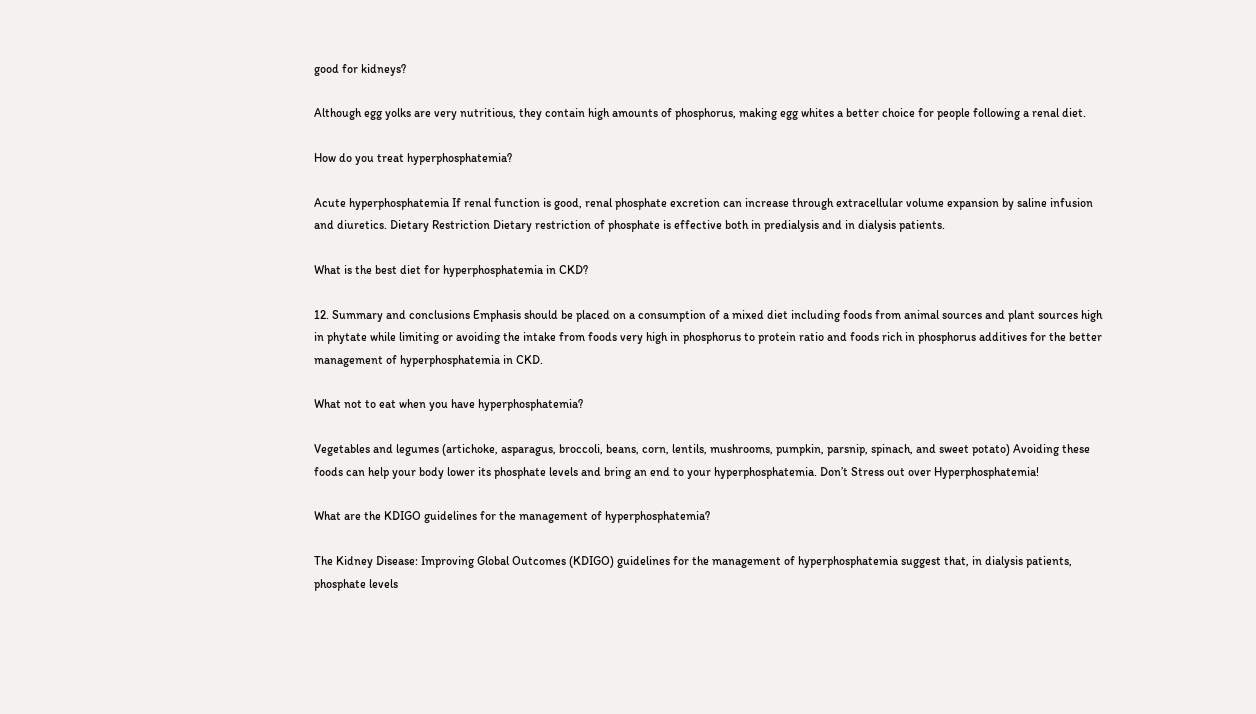good for kidneys?

Although egg yolks are very nutritious, they contain high amounts of phosphorus, making egg whites a better choice for people following a renal diet.

How do you treat hyperphosphatemia?

Acute hyperphosphatemia If renal function is good, renal phosphate excretion can increase through extracellular volume expansion by saline infusion and diuretics. Dietary Restriction Dietary restriction of phosphate is effective both in predialysis and in dialysis patients.

What is the best diet for hyperphosphatemia in CKD?

12. Summary and conclusions Emphasis should be placed on a consumption of a mixed diet including foods from animal sources and plant sources high in phytate while limiting or avoiding the intake from foods very high in phosphorus to protein ratio and foods rich in phosphorus additives for the better management of hyperphosphatemia in CKD.

What not to eat when you have hyperphosphatemia?

Vegetables and legumes (artichoke, asparagus, broccoli, beans, corn, lentils, mushrooms, pumpkin, parsnip, spinach, and sweet potato) Avoiding these foods can help your body lower its phosphate levels and bring an end to your hyperphosphatemia. Don’t Stress out over Hyperphosphatemia!

What are the KDIGO guidelines for the management of hyperphosphatemia?

The Kidney Disease: Improving Global Outcomes (KDIGO) guidelines for the management of hyperphosphatemia suggest that, in dialysis patients, phosphate levels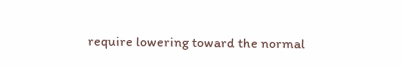require lowering toward the normal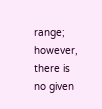range; however, there is no given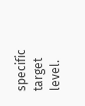specific target level.